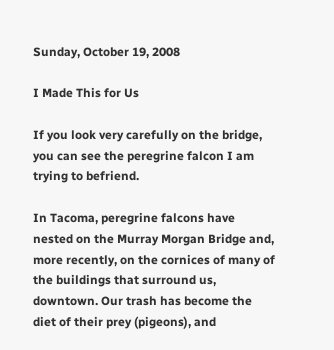Sunday, October 19, 2008

I Made This for Us

If you look very carefully on the bridge, you can see the peregrine falcon I am trying to befriend.

In Tacoma, peregrine falcons have nested on the Murray Morgan Bridge and, more recently, on the cornices of many of the buildings that surround us, downtown. Our trash has become the diet of their prey (pigeons), and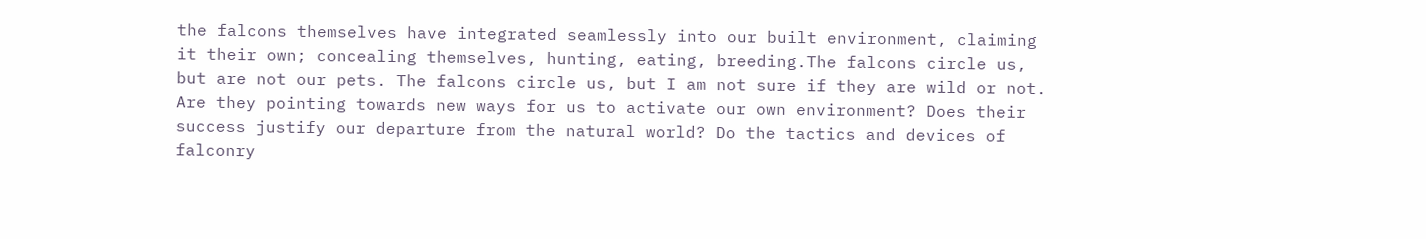the falcons themselves have integrated seamlessly into our built environment, claiming it their own; concealing themselves, hunting, eating, breeding.The falcons circle us, but are not our pets. The falcons circle us, but I am not sure if they are wild or not. Are they pointing towards new ways for us to activate our own environment? Does their success justify our departure from the natural world? Do the tactics and devices of falconry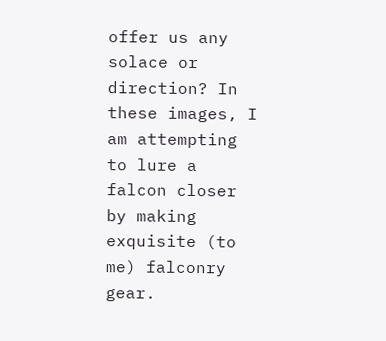offer us any solace or direction? In these images, I am attempting to lure a falcon closer by making exquisite (to me) falconry gear.